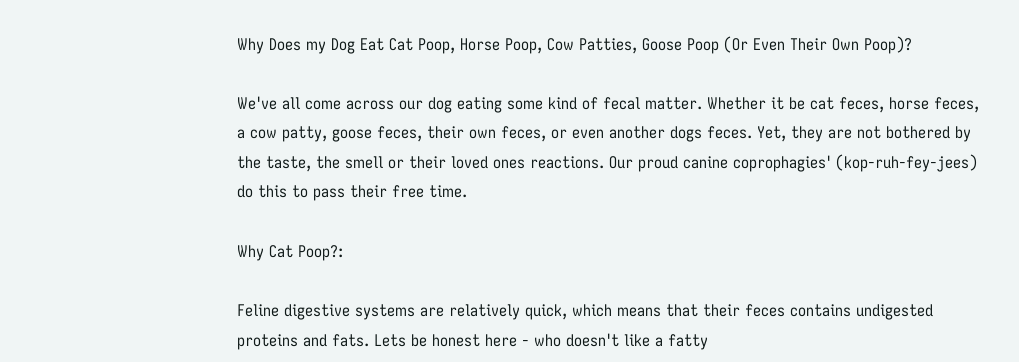Why Does my Dog Eat Cat Poop, Horse Poop, Cow Patties, Goose Poop (Or Even Their Own Poop)?

We've all come across our dog eating some kind of fecal matter. Whether it be cat feces, horse feces, a cow patty, goose feces, their own feces, or even another dogs feces. Yet, they are not bothered by the taste, the smell or their loved ones reactions. Our proud canine coprophagies' (kop-ruh-fey-jees) do this to pass their free time.

Why Cat Poop?:

Feline digestive systems are relatively quick, which means that their feces contains undigested proteins and fats. Lets be honest here - who doesn't like a fatty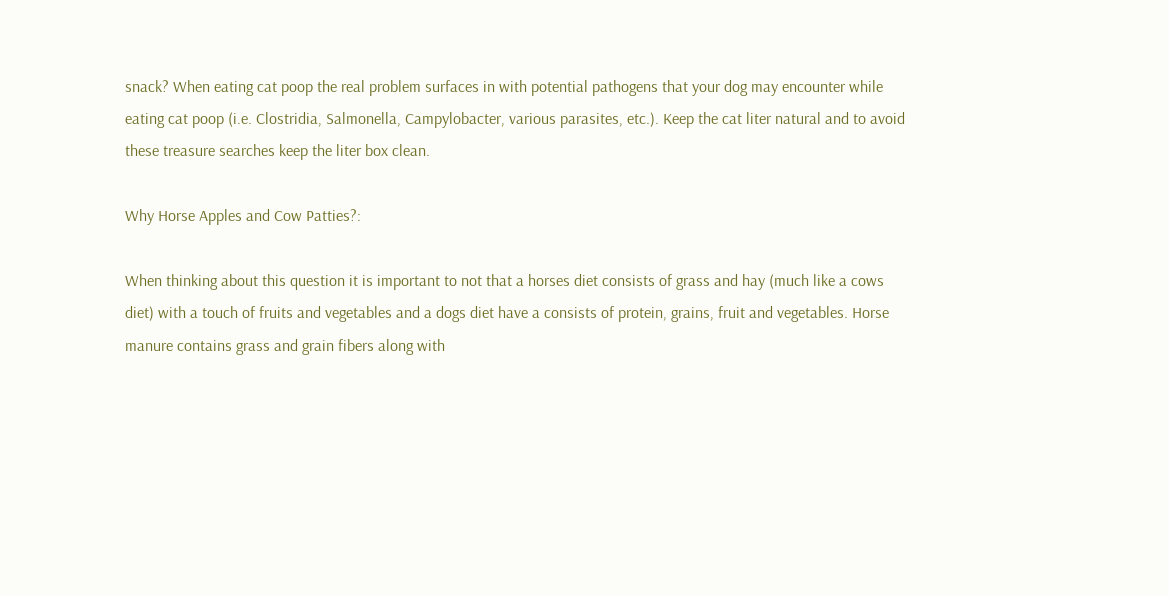snack? When eating cat poop the real problem surfaces in with potential pathogens that your dog may encounter while eating cat poop (i.e. Clostridia, Salmonella, Campylobacter, various parasites, etc.). Keep the cat liter natural and to avoid these treasure searches keep the liter box clean.

Why Horse Apples and Cow Patties?:

When thinking about this question it is important to not that a horses diet consists of grass and hay (much like a cows diet) with a touch of fruits and vegetables and a dogs diet have a consists of protein, grains, fruit and vegetables. Horse manure contains grass and grain fibers along with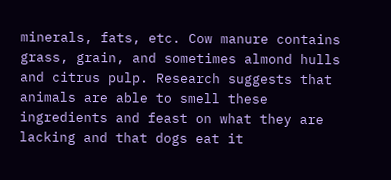minerals, fats, etc. Cow manure contains grass, grain, and sometimes almond hulls and citrus pulp. Research suggests that animals are able to smell these ingredients and feast on what they are lacking and that dogs eat it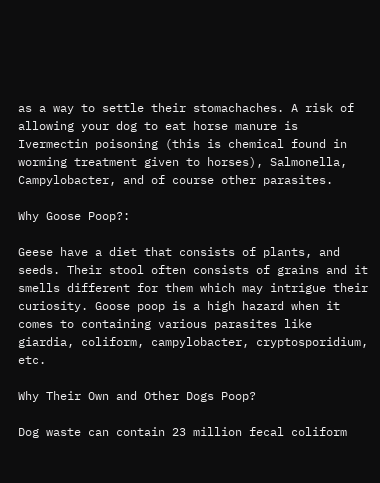as a way to settle their stomachaches. A risk of allowing your dog to eat horse manure is Ivermectin poisoning (this is chemical found in worming treatment given to horses), Salmonella, Campylobacter, and of course other parasites.

Why Goose Poop?:

Geese have a diet that consists of plants, and seeds. Their stool often consists of grains and it smells different for them which may intrigue their curiosity. Goose poop is a high hazard when it comes to containing various parasites like giardia, coliform, campylobacter, cryptosporidium, etc.

Why Their Own and Other Dogs Poop?

Dog waste can contain 23 million fecal coliform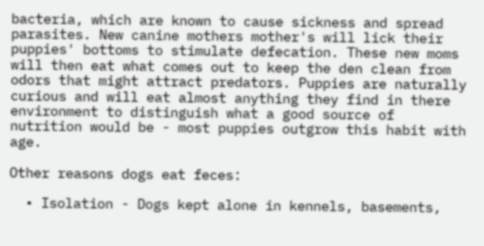bacteria, which are known to cause sickness and spread parasites. New canine mothers mother's will lick their puppies' bottoms to stimulate defecation. These new moms will then eat what comes out to keep the den clean from odors that might attract predators. Puppies are naturally curious and will eat almost anything they find in there environment to distinguish what a good source of nutrition would be - most puppies outgrow this habit with age.

Other reasons dogs eat feces:

  • Isolation - Dogs kept alone in kennels, basements,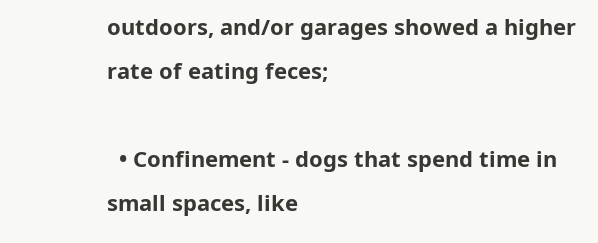outdoors, and/or garages showed a higher rate of eating feces;

  • Confinement - dogs that spend time in small spaces, like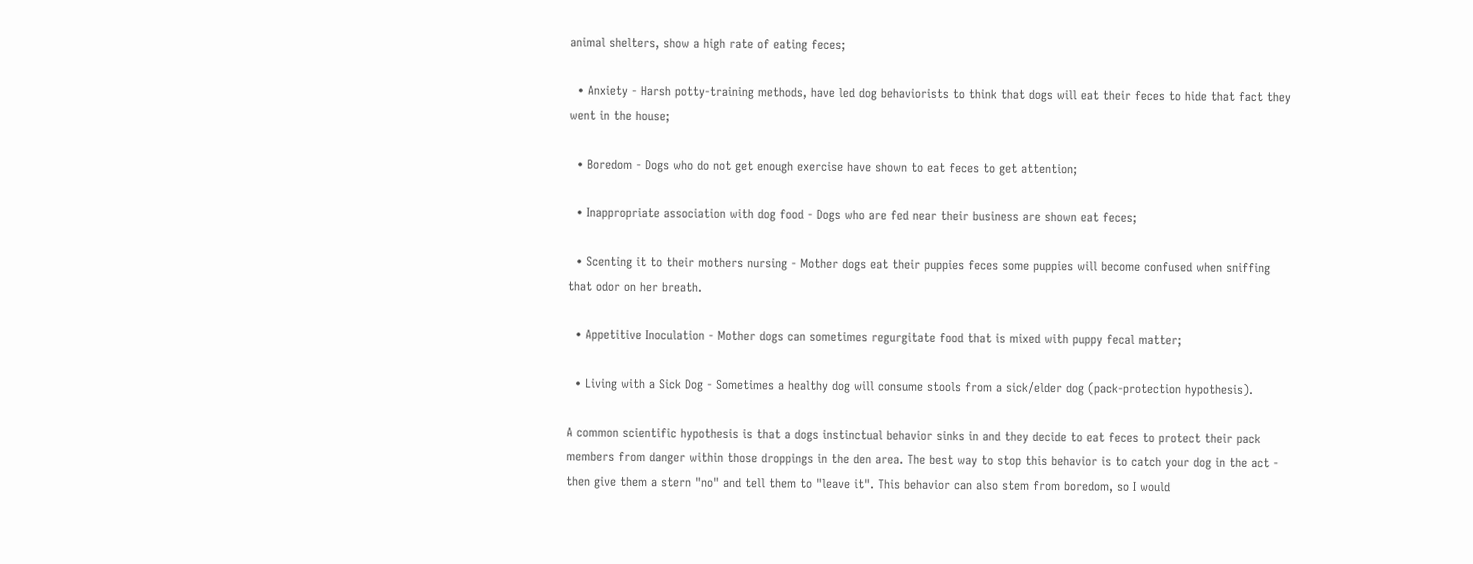animal shelters, show a high rate of eating feces;

  • Anxiety - Harsh potty-training methods, have led dog behaviorists to think that dogs will eat their feces to hide that fact they went in the house;

  • Boredom - Dogs who do not get enough exercise have shown to eat feces to get attention;

  • Inappropriate association with dog food - Dogs who are fed near their business are shown eat feces;

  • Scenting it to their mothers nursing - Mother dogs eat their puppies feces some puppies will become confused when sniffing that odor on her breath.

  • Appetitive Inoculation - Mother dogs can sometimes regurgitate food that is mixed with puppy fecal matter;

  • Living with a Sick Dog - Sometimes a healthy dog will consume stools from a sick/elder dog (pack-protection hypothesis).

A common scientific hypothesis is that a dogs instinctual behavior sinks in and they decide to eat feces to protect their pack members from danger within those droppings in the den area. The best way to stop this behavior is to catch your dog in the act - then give them a stern "no" and tell them to "leave it". This behavior can also stem from boredom, so I would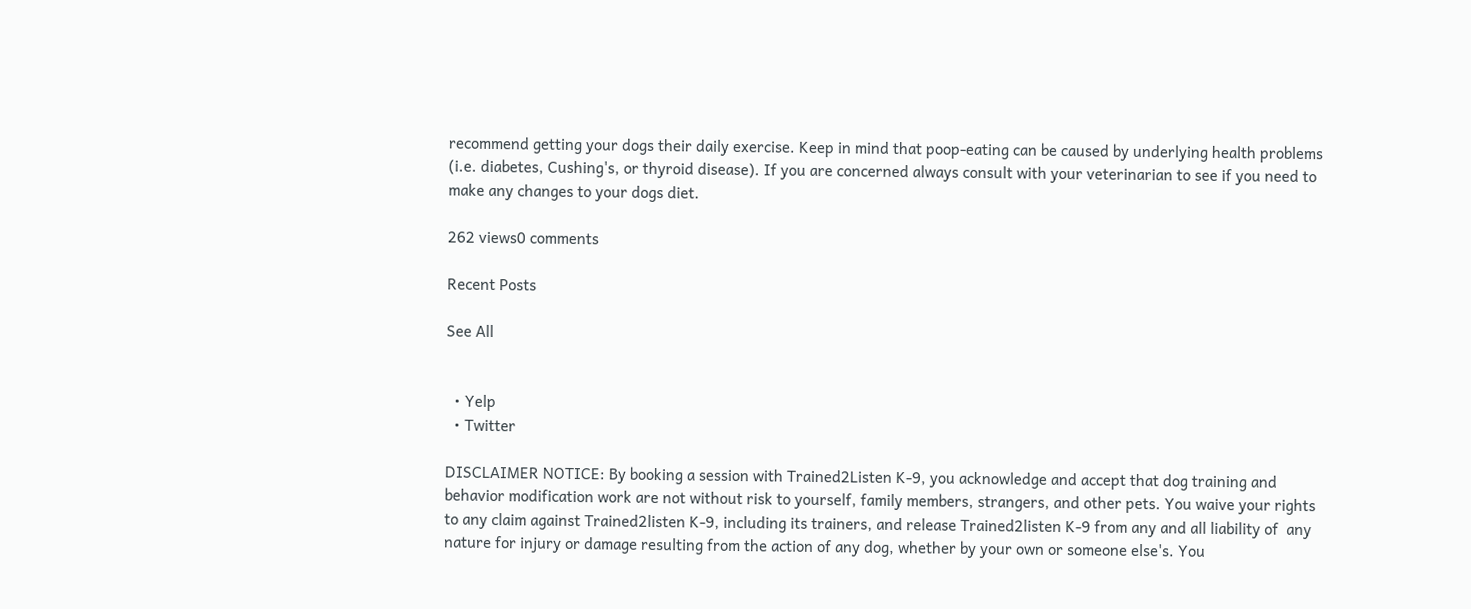recommend getting your dogs their daily exercise. Keep in mind that poop-eating can be caused by underlying health problems (i.e. diabetes, Cushing's, or thyroid disease). If you are concerned always consult with your veterinarian to see if you need to make any changes to your dogs diet.

262 views0 comments

Recent Posts

See All


  • Yelp
  • Twitter

DISCLAIMER NOTICE: By booking a session with Trained2Listen K-9, you acknowledge and accept that dog training and behavior modification work are not without risk to yourself, family members, strangers, and other pets. You waive your rights to any claim against Trained2listen K-9, including its trainers, and release Trained2listen K-9 from any and all liability of  any nature for injury or damage resulting from the action of any dog, whether by your own or someone else's. You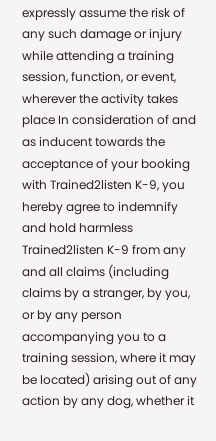expressly assume the risk of any such damage or injury while attending a training session, function, or event, wherever the activity takes place In consideration of and as inducent towards the acceptance of your booking with Trained2listen K-9, you hereby agree to indemnify and hold harmless Trained2listen K-9 from any and all claims (including claims by a stranger, by you, or by any person accompanying you to a training session, where it may be located) arising out of any action by any dog, whether it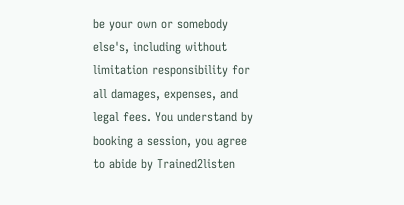be your own or somebody else's, including without limitation responsibility for all damages, expenses, and legal fees. You understand by booking a session, you agree to abide by Trained2listen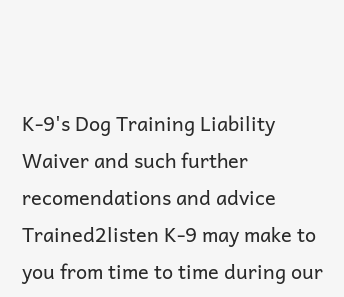K-9's Dog Training Liability Waiver and such further recomendations and advice Trained2listen K-9 may make to you from time to time during our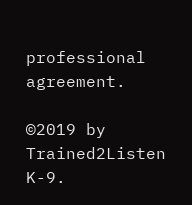professional agreement.

©2019 by Trained2Listen K-9.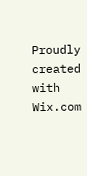Proudly created with Wix.com